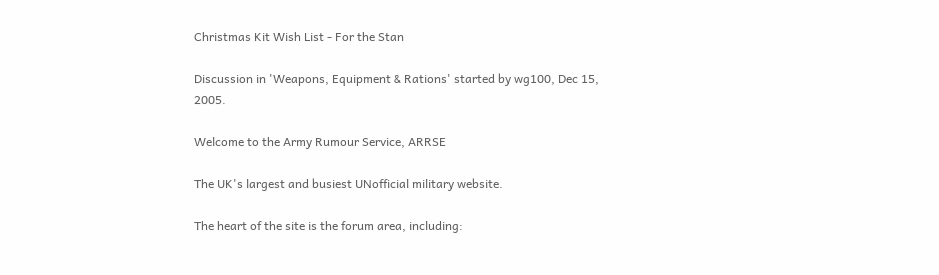Christmas Kit Wish List - For the Stan

Discussion in 'Weapons, Equipment & Rations' started by wg100, Dec 15, 2005.

Welcome to the Army Rumour Service, ARRSE

The UK's largest and busiest UNofficial military website.

The heart of the site is the forum area, including: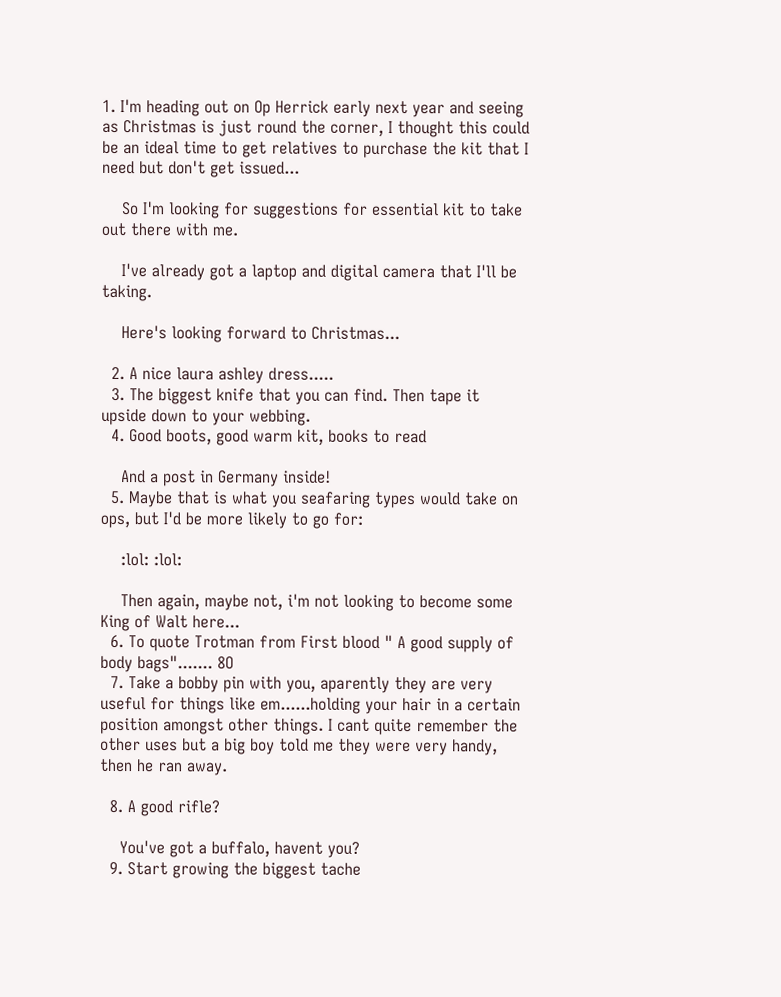1. I'm heading out on Op Herrick early next year and seeing as Christmas is just round the corner, I thought this could be an ideal time to get relatives to purchase the kit that I need but don't get issued...

    So I'm looking for suggestions for essential kit to take out there with me.

    I've already got a laptop and digital camera that I'll be taking.

    Here's looking forward to Christmas...

  2. A nice laura ashley dress.....
  3. The biggest knife that you can find. Then tape it upside down to your webbing.
  4. Good boots, good warm kit, books to read

    And a post in Germany inside!
  5. Maybe that is what you seafaring types would take on ops, but I'd be more likely to go for:

    :lol: :lol:

    Then again, maybe not, i'm not looking to become some King of Walt here...
  6. To quote Trotman from First blood " A good supply of body bags"....... 8O
  7. Take a bobby pin with you, aparently they are very useful for things like em......holding your hair in a certain position amongst other things. I cant quite remember the other uses but a big boy told me they were very handy, then he ran away.

  8. A good rifle?

    You've got a buffalo, havent you?
  9. Start growing the biggest tache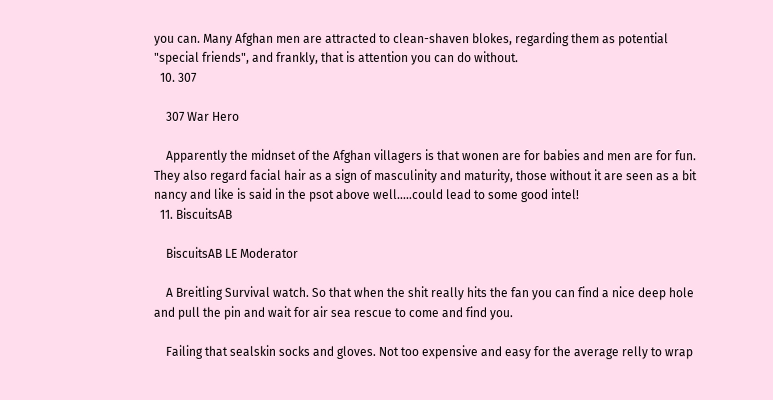you can. Many Afghan men are attracted to clean-shaven blokes, regarding them as potential "special friends", and frankly, that is attention you can do without.
  10. 307

    307 War Hero

    Apparently the midnset of the Afghan villagers is that wonen are for babies and men are for fun. They also regard facial hair as a sign of masculinity and maturity, those without it are seen as a bit nancy and like is said in the psot above well.....could lead to some good intel!
  11. BiscuitsAB

    BiscuitsAB LE Moderator

    A Breitling Survival watch. So that when the shit really hits the fan you can find a nice deep hole and pull the pin and wait for air sea rescue to come and find you.

    Failing that sealskin socks and gloves. Not too expensive and easy for the average relly to wrap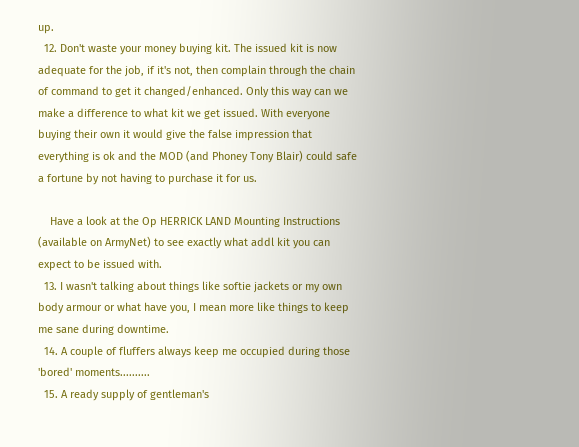up.
  12. Don't waste your money buying kit. The issued kit is now adequate for the job, if it's not, then complain through the chain of command to get it changed/enhanced. Only this way can we make a difference to what kit we get issued. With everyone buying their own it would give the false impression that everything is ok and the MOD (and Phoney Tony Blair) could safe a fortune by not having to purchase it for us.

    Have a look at the Op HERRICK LAND Mounting Instructions (available on ArmyNet) to see exactly what addl kit you can expect to be issued with.
  13. I wasn't talking about things like softie jackets or my own body armour or what have you, I mean more like things to keep me sane during downtime.
  14. A couple of fluffers always keep me occupied during those 'bored' moments..........
  15. A ready supply of gentleman's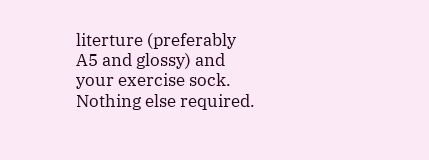literture (preferably A5 and glossy) and your exercise sock. Nothing else required.